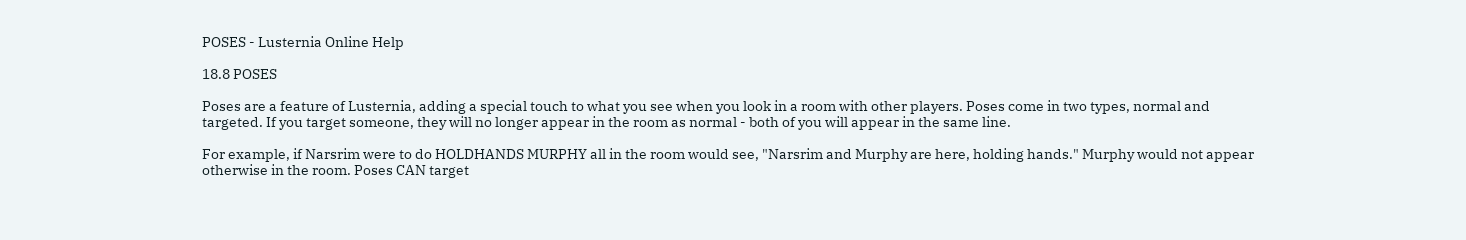POSES - Lusternia Online Help

18.8 POSES

Poses are a feature of Lusternia, adding a special touch to what you see when you look in a room with other players. Poses come in two types, normal and targeted. If you target someone, they will no longer appear in the room as normal - both of you will appear in the same line.

For example, if Narsrim were to do HOLDHANDS MURPHY all in the room would see, "Narsrim and Murphy are here, holding hands." Murphy would not appear otherwise in the room. Poses CAN target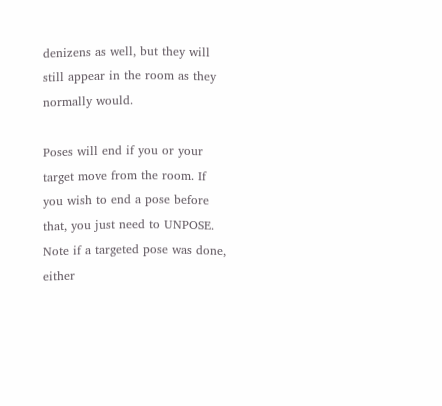denizens as well, but they will still appear in the room as they normally would.

Poses will end if you or your target move from the room. If you wish to end a pose before that, you just need to UNPOSE. Note if a targeted pose was done, either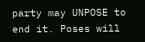party may UNPOSE to end it. Poses will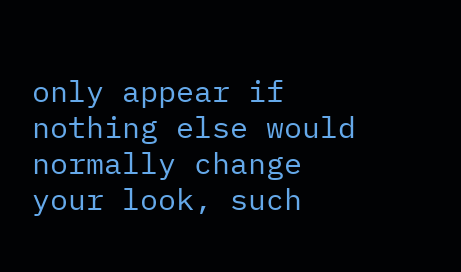only appear if nothing else would normally change your look, such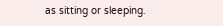as sitting or sleeping.